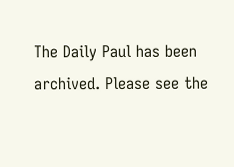The Daily Paul has been archived. Please see the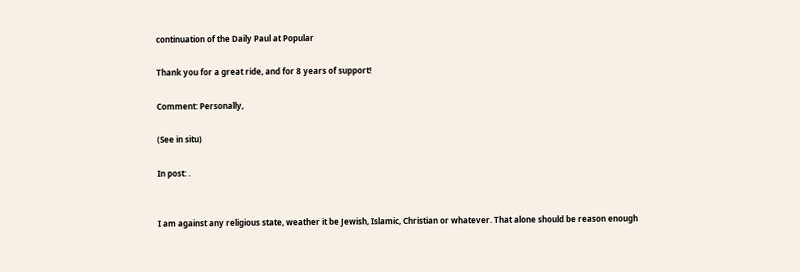continuation of the Daily Paul at Popular

Thank you for a great ride, and for 8 years of support!

Comment: Personally,

(See in situ)

In post: .


I am against any religious state, weather it be Jewish, Islamic, Christian or whatever. That alone should be reason enough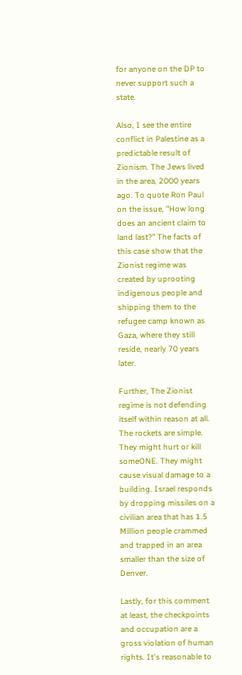for anyone on the DP to never support such a state.

Also, I see the entire conflict in Palestine as a predictable result of Zionism. The Jews lived in the area, 2000 years ago. To quote Ron Paul on the issue, "How long does an ancient claim to land last?" The facts of this case show that the Zionist regime was created by uprooting indigenous people and shipping them to the refugee camp known as Gaza, where they still reside, nearly 70 years later.

Further, The Zionist regime is not defending itself within reason at all. The rockets are simple. They might hurt or kill someONE. They might cause visual damage to a building. Israel responds by dropping missiles on a civilian area that has 1.5 Million people crammed and trapped in an area smaller than the size of Denver.

Lastly, for this comment at least, the checkpoints and occupation are a gross violation of human rights. It's reasonable to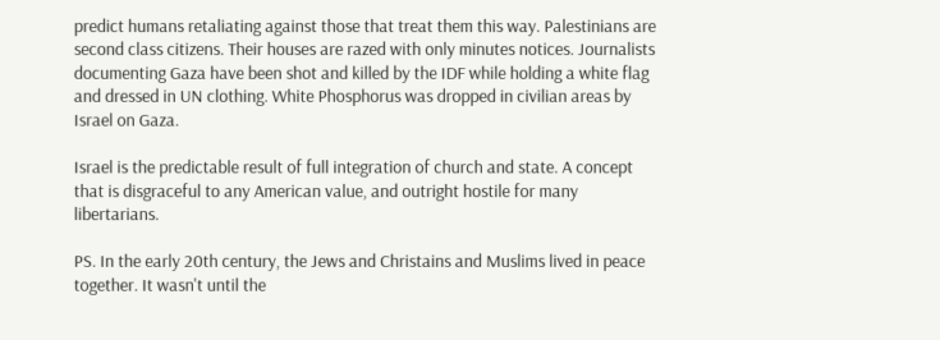predict humans retaliating against those that treat them this way. Palestinians are second class citizens. Their houses are razed with only minutes notices. Journalists documenting Gaza have been shot and killed by the IDF while holding a white flag and dressed in UN clothing. White Phosphorus was dropped in civilian areas by Israel on Gaza.

Israel is the predictable result of full integration of church and state. A concept that is disgraceful to any American value, and outright hostile for many libertarians.

PS. In the early 20th century, the Jews and Christains and Muslims lived in peace together. It wasn't until the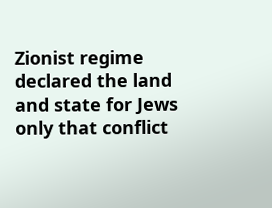Zionist regime declared the land and state for Jews only that conflict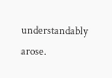understandably arose.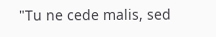"Tu ne cede malis, sed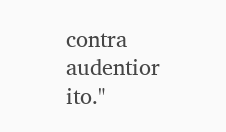contra audentior ito."